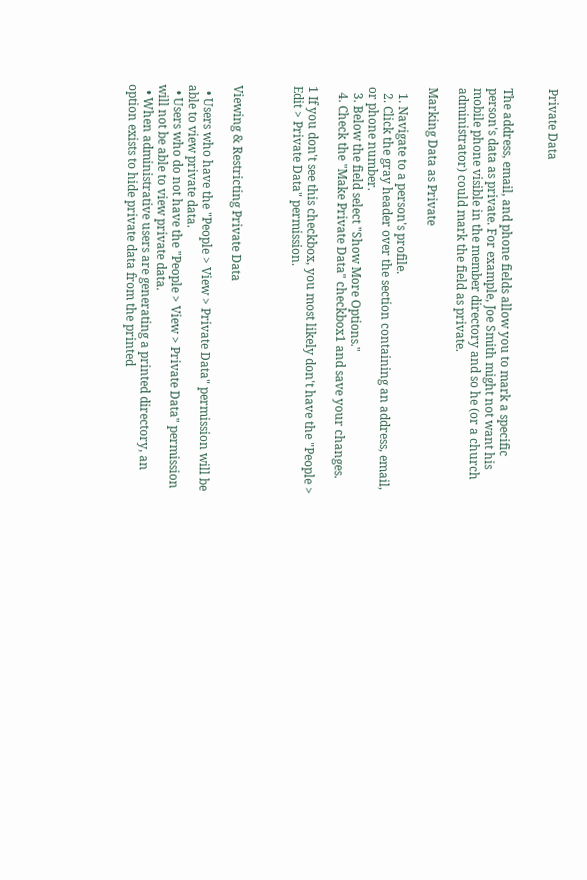Private Data


The address, email, and phone fields allow you to mark a specific person's data as private. For example, Joe Smith might not want his mobile phone visible in the member directory and so he (or a church administrator) could mark the field as private.

Marking Data as Private

  1. Navigate to a person's profile.
  2. Click the gray header over the section containing an address, email, or phone number.
  3. Below the field select "Show More Options."
  4. Check the "Make Private Data" checkbox1 and save your changes.

1 If you don't see this checkbox, you most likely don't have the "People > Edit > Private Data" permission.



Viewing & Restricting Private Data

  • Users who have the "People > View > Private Data" permission will be able to view private data.
  • Users who do not have the "People > View > Private Data" permission will not be able to view private data.
  • When administrative users are generating a printed directory, an option exists to hide private data from the printed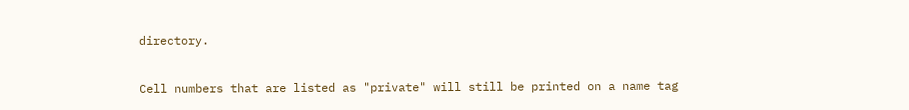directory.

Cell numbers that are listed as "private" will still be printed on a name tag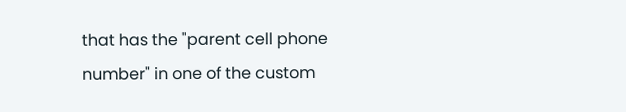that has the "parent cell phone number" in one of the custom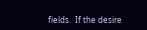fields.  If the desire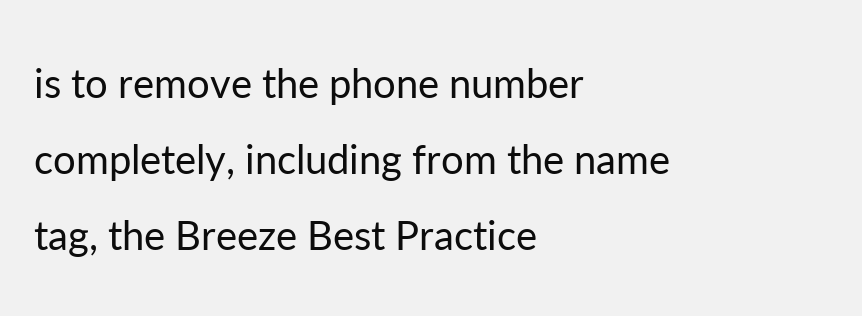is to remove the phone number completely, including from the name tag, the Breeze Best Practice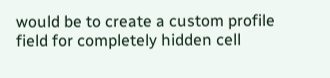would be to create a custom profile field for completely hidden cell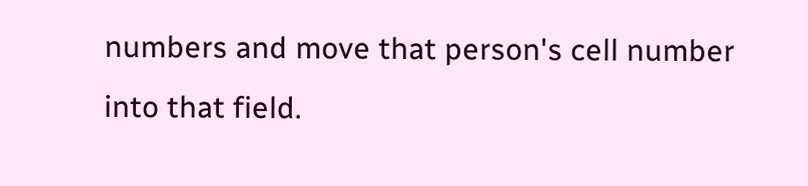numbers and move that person's cell number into that field.